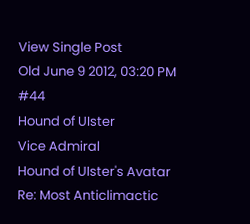View Single Post
Old June 9 2012, 03:20 PM   #44
Hound of UIster
Vice Admiral
Hound of UIster's Avatar
Re: Most Anticlimactic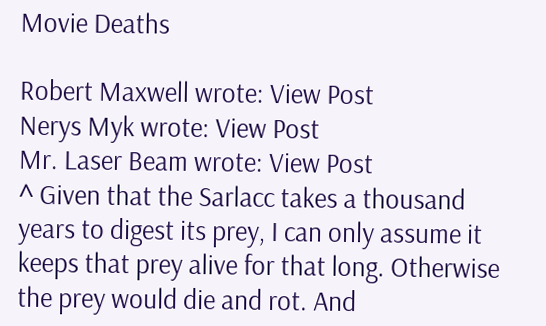Movie Deaths

Robert Maxwell wrote: View Post
Nerys Myk wrote: View Post
Mr. Laser Beam wrote: View Post
^ Given that the Sarlacc takes a thousand years to digest its prey, I can only assume it keeps that prey alive for that long. Otherwise the prey would die and rot. And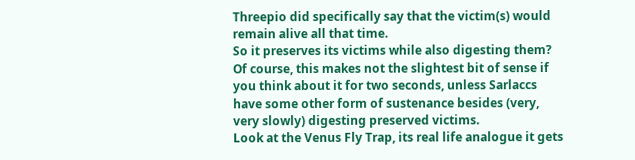Threepio did specifically say that the victim(s) would remain alive all that time.
So it preserves its victims while also digesting them?
Of course, this makes not the slightest bit of sense if you think about it for two seconds, unless Sarlaccs have some other form of sustenance besides (very, very slowly) digesting preserved victims.
Look at the Venus Fly Trap, its real life analogue it gets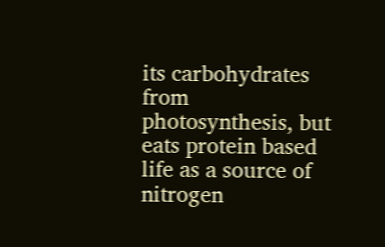its carbohydrates from photosynthesis, but eats protein based life as a source of nitrogen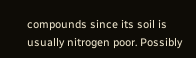compounds since its soil is usually nitrogen poor. Possibly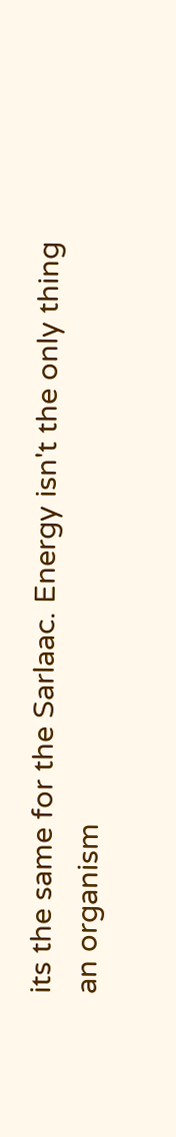its the same for the Sarlaac. Energy isn't the only thing an organism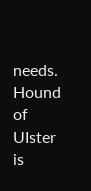needs.
Hound of UIster is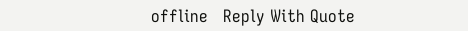offline   Reply With Quote